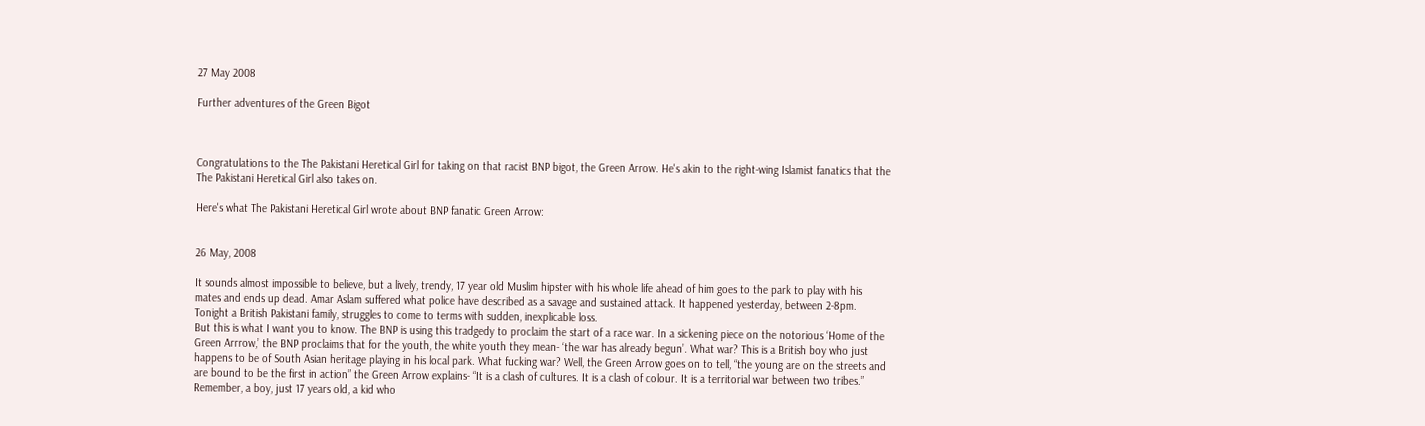27 May 2008

Further adventures of the Green Bigot



Congratulations to the The Pakistani Heretical Girl for taking on that racist BNP bigot, the Green Arrow. He's akin to the right-wing Islamist fanatics that the The Pakistani Heretical Girl also takes on.

Here's what The Pakistani Heretical Girl wrote about BNP fanatic Green Arrow:


26 May, 2008

It sounds almost impossible to believe, but a lively, trendy, 17 year old Muslim hipster with his whole life ahead of him goes to the park to play with his mates and ends up dead. Amar Aslam suffered what police have described as a savage and sustained attack. It happened yesterday, between 2-8pm. Tonight a British Pakistani family, struggles to come to terms with sudden, inexplicable loss.
But this is what I want you to know. The BNP is using this tradgedy to proclaim the start of a race war. In a sickening piece on the notorious ‘Home of the Green Arrrow,’ the BNP proclaims that for the youth, the white youth they mean- ‘the war has already begun’. What war? This is a British boy who just happens to be of South Asian heritage playing in his local park. What fucking war? Well, the Green Arrow goes on to tell, “the young are on the streets and are bound to be the first in action” the Green Arrow explains- “It is a clash of cultures. It is a clash of colour. It is a territorial war between two tribes.” Remember, a boy, just 17 years old, a kid who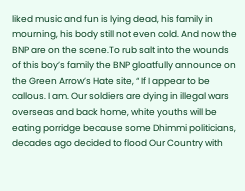liked music and fun is lying dead, his family in mourning, his body still not even cold. And now the BNP are on the scene.To rub salt into the wounds of this boy’s family the BNP gloatfully announce on the Green Arrow’s Hate site, “ If I appear to be callous. I am. Our soldiers are dying in illegal wars overseas and back home, white youths will be eating porridge because some Dhimmi politicians, decades ago decided to flood Our Country with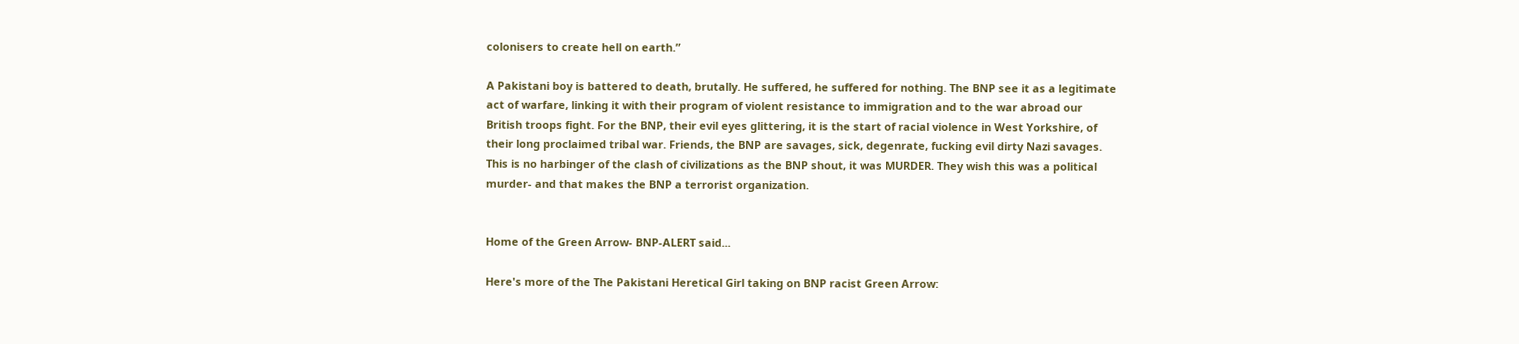colonisers to create hell on earth.”

A Pakistani boy is battered to death, brutally. He suffered, he suffered for nothing. The BNP see it as a legitimate act of warfare, linking it with their program of violent resistance to immigration and to the war abroad our British troops fight. For the BNP, their evil eyes glittering, it is the start of racial violence in West Yorkshire, of their long proclaimed tribal war. Friends, the BNP are savages, sick, degenrate, fucking evil dirty Nazi savages. This is no harbinger of the clash of civilizations as the BNP shout, it was MURDER. They wish this was a political murder- and that makes the BNP a terrorist organization.


Home of the Green Arrow- BNP-ALERT said...

Here's more of the The Pakistani Heretical Girl taking on BNP racist Green Arrow: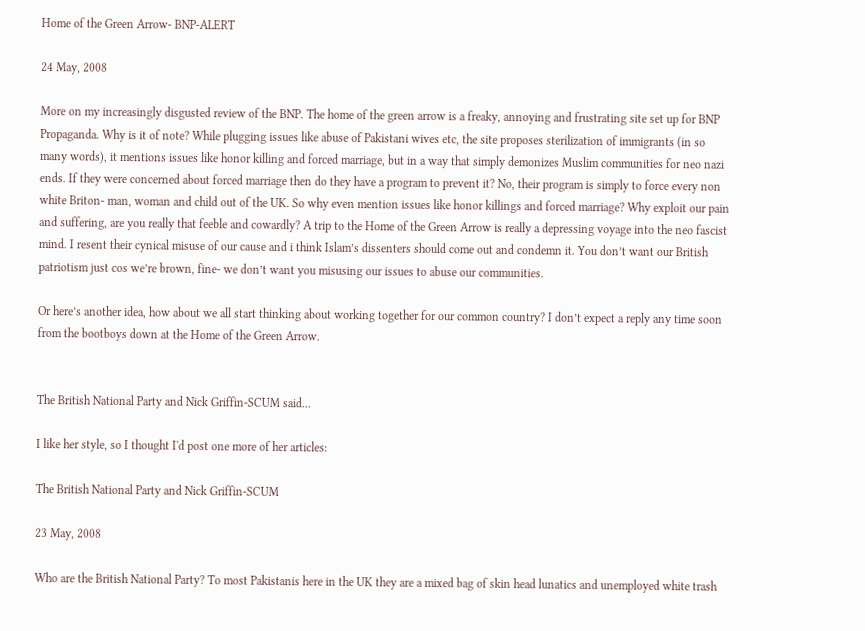Home of the Green Arrow- BNP-ALERT

24 May, 2008

More on my increasingly disgusted review of the BNP. The home of the green arrow is a freaky, annoying and frustrating site set up for BNP Propaganda. Why is it of note? While plugging issues like abuse of Pakistani wives etc, the site proposes sterilization of immigrants (in so many words), it mentions issues like honor killing and forced marriage, but in a way that simply demonizes Muslim communities for neo nazi ends. If they were concerned about forced marriage then do they have a program to prevent it? No, their program is simply to force every non white Briton- man, woman and child out of the UK. So why even mention issues like honor killings and forced marriage? Why exploit our pain and suffering, are you really that feeble and cowardly? A trip to the Home of the Green Arrow is really a depressing voyage into the neo fascist mind. I resent their cynical misuse of our cause and i think Islam’s dissenters should come out and condemn it. You don’t want our British patriotism just cos we’re brown, fine- we don’t want you misusing our issues to abuse our communities.

Or here’s another idea, how about we all start thinking about working together for our common country? I don’t expect a reply any time soon from the bootboys down at the Home of the Green Arrow.


The British National Party and Nick Griffin-SCUM said...

I like her style, so I thought I'd post one more of her articles:

The British National Party and Nick Griffin-SCUM

23 May, 2008

Who are the British National Party? To most Pakistanis here in the UK they are a mixed bag of skin head lunatics and unemployed white trash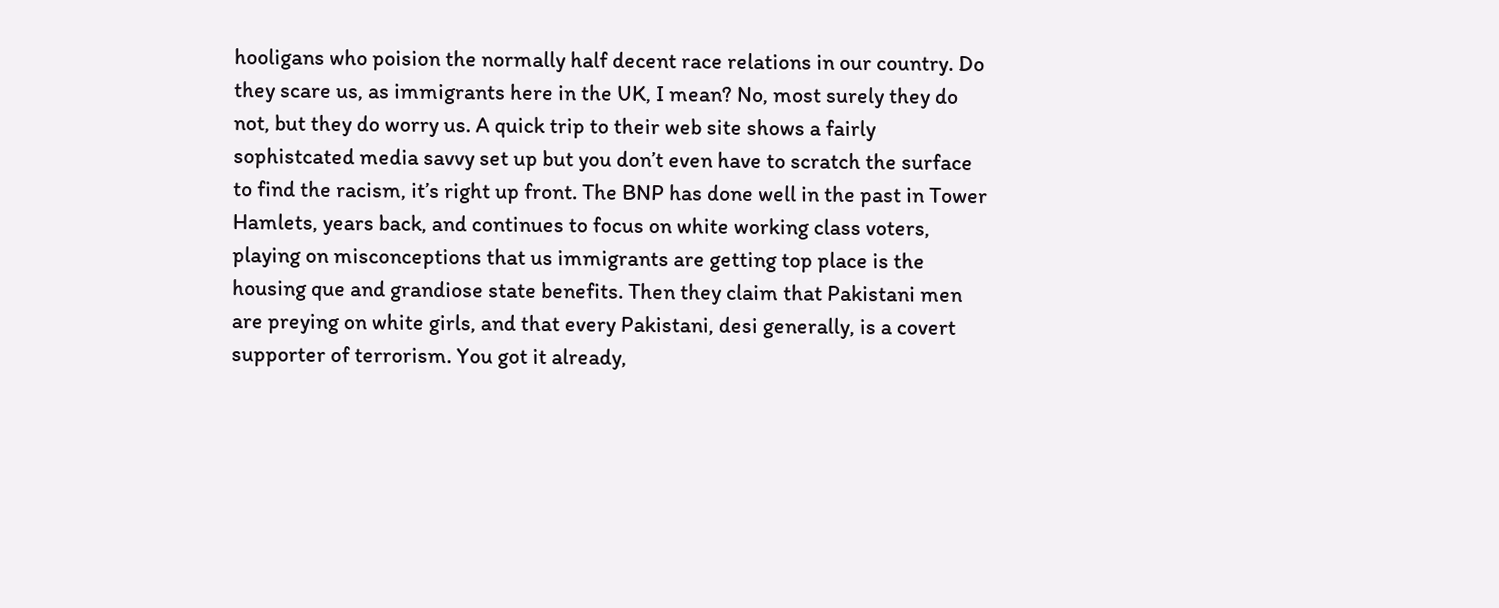hooligans who poision the normally half decent race relations in our country. Do they scare us, as immigrants here in the UK, I mean? No, most surely they do not, but they do worry us. A quick trip to their web site shows a fairly sophistcated media savvy set up but you don’t even have to scratch the surface to find the racism, it’s right up front. The BNP has done well in the past in Tower Hamlets, years back, and continues to focus on white working class voters, playing on misconceptions that us immigrants are getting top place is the housing que and grandiose state benefits. Then they claim that Pakistani men are preying on white girls, and that every Pakistani, desi generally, is a covert supporter of terrorism. You got it already,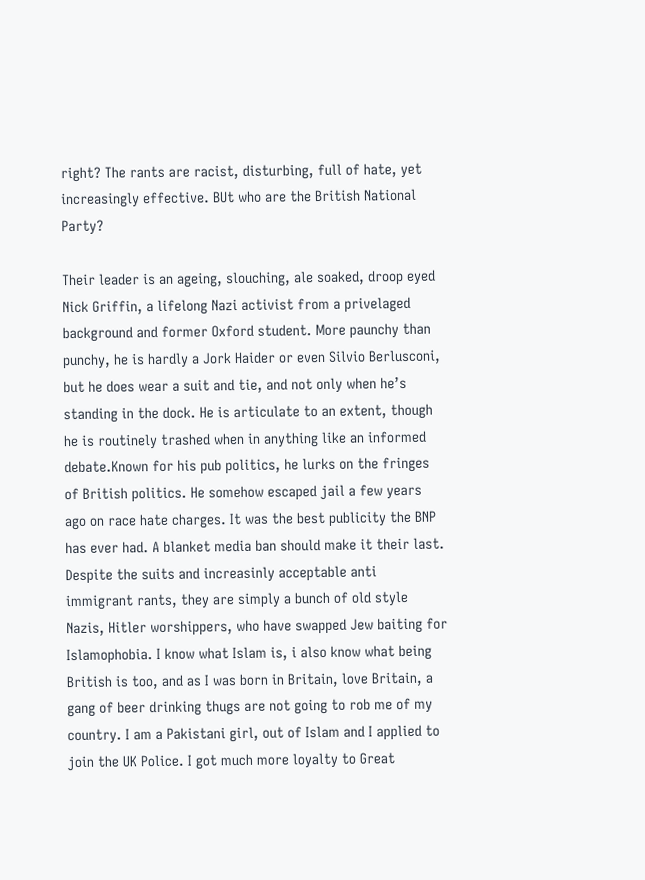right? The rants are racist, disturbing, full of hate, yet increasingly effective. BUt who are the British National Party?

Their leader is an ageing, slouching, ale soaked, droop eyed Nick Griffin, a lifelong Nazi activist from a privelaged background and former Oxford student. More paunchy than punchy, he is hardly a Jork Haider or even Silvio Berlusconi, but he does wear a suit and tie, and not only when he’s standing in the dock. He is articulate to an extent, though he is routinely trashed when in anything like an informed debate.Known for his pub politics, he lurks on the fringes of British politics. He somehow escaped jail a few years ago on race hate charges. It was the best publicity the BNP has ever had. A blanket media ban should make it their last.
Despite the suits and increasinly acceptable anti immigrant rants, they are simply a bunch of old style Nazis, Hitler worshippers, who have swapped Jew baiting for Islamophobia. I know what Islam is, i also know what being British is too, and as I was born in Britain, love Britain, a gang of beer drinking thugs are not going to rob me of my country. I am a Pakistani girl, out of Islam and I applied to join the UK Police. I got much more loyalty to Great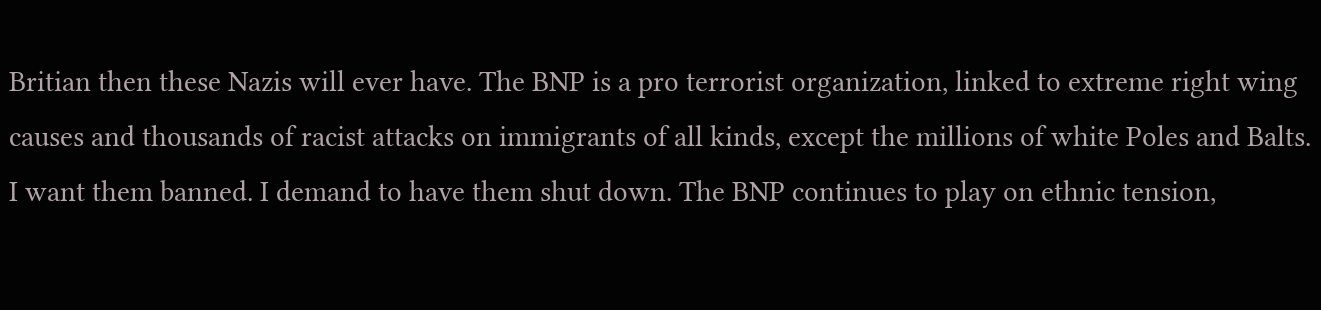Britian then these Nazis will ever have. The BNP is a pro terrorist organization, linked to extreme right wing causes and thousands of racist attacks on immigrants of all kinds, except the millions of white Poles and Balts. I want them banned. I demand to have them shut down. The BNP continues to play on ethnic tension,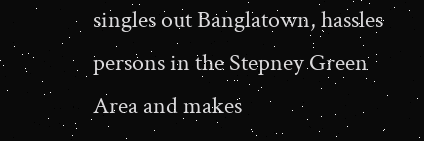singles out Banglatown, hassles persons in the Stepney Green Area and makes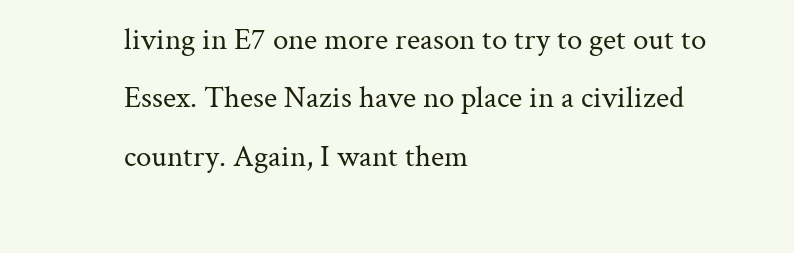living in E7 one more reason to try to get out to Essex. These Nazis have no place in a civilized country. Again, I want them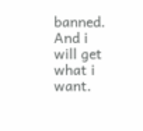banned. And i will get what i want.